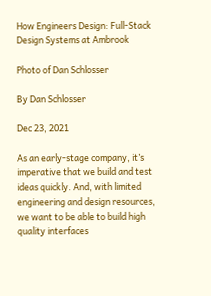How Engineers Design: Full-Stack Design Systems at Ambrook

Photo of Dan Schlosser

By Dan Schlosser

Dec 23, 2021

As an early-stage company, it’s imperative that we build and test ideas quickly. And, with limited engineering and design resources, we want to be able to build high quality interfaces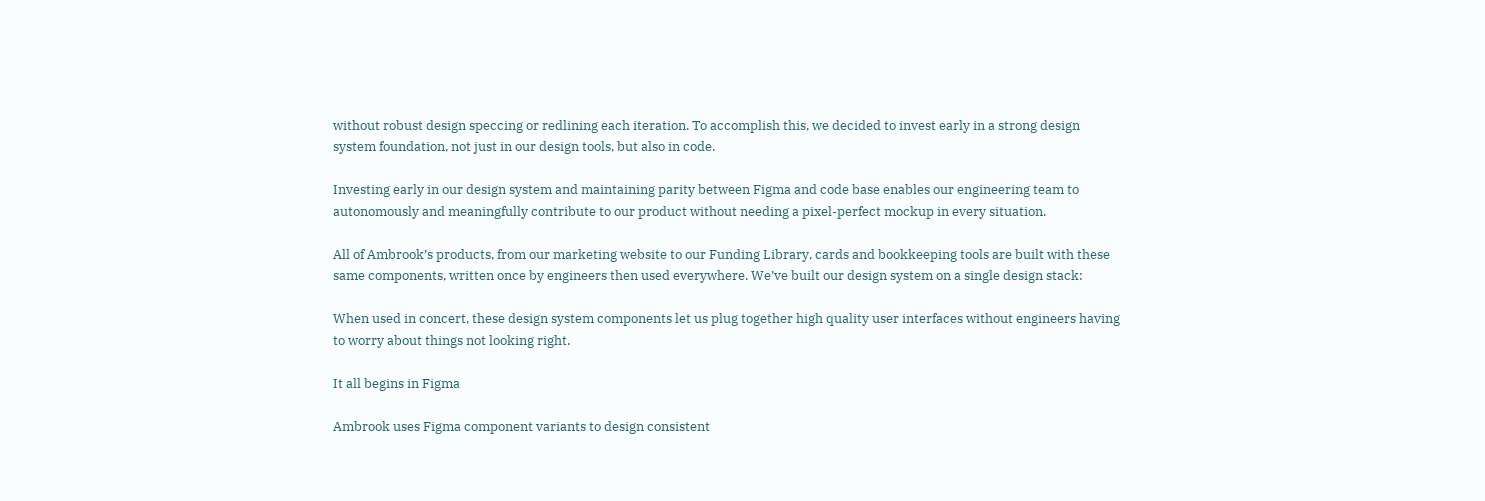without robust design speccing or redlining each iteration. To accomplish this, we decided to invest early in a strong design system foundation, not just in our design tools, but also in code.

Investing early in our design system and maintaining parity between Figma and code base enables our engineering team to autonomously and meaningfully contribute to our product without needing a pixel-perfect mockup in every situation.

All of Ambrook’s products, from our marketing website to our Funding Library, cards and bookkeeping tools are built with these same components, written once by engineers then used everywhere. We’ve built our design system on a single design stack:

When used in concert, these design system components let us plug together high quality user interfaces without engineers having to worry about things not looking right.

It all begins in Figma

Ambrook uses Figma component variants to design consistent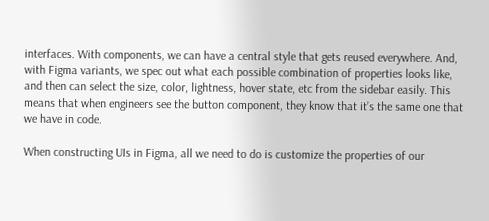interfaces. With components, we can have a central style that gets reused everywhere. And, with Figma variants, we spec out what each possible combination of properties looks like, and then can select the size, color, lightness, hover state, etc from the sidebar easily. This means that when engineers see the button component, they know that it’s the same one that we have in code.

When constructing UIs in Figma, all we need to do is customize the properties of our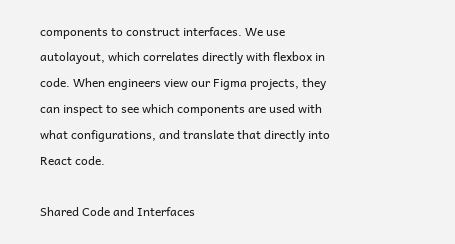components to construct interfaces. We use autolayout, which correlates directly with flexbox in code. When engineers view our Figma projects, they can inspect to see which components are used with what configurations, and translate that directly into React code.

Shared Code and Interfaces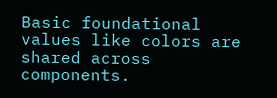Basic foundational values like colors are shared across components.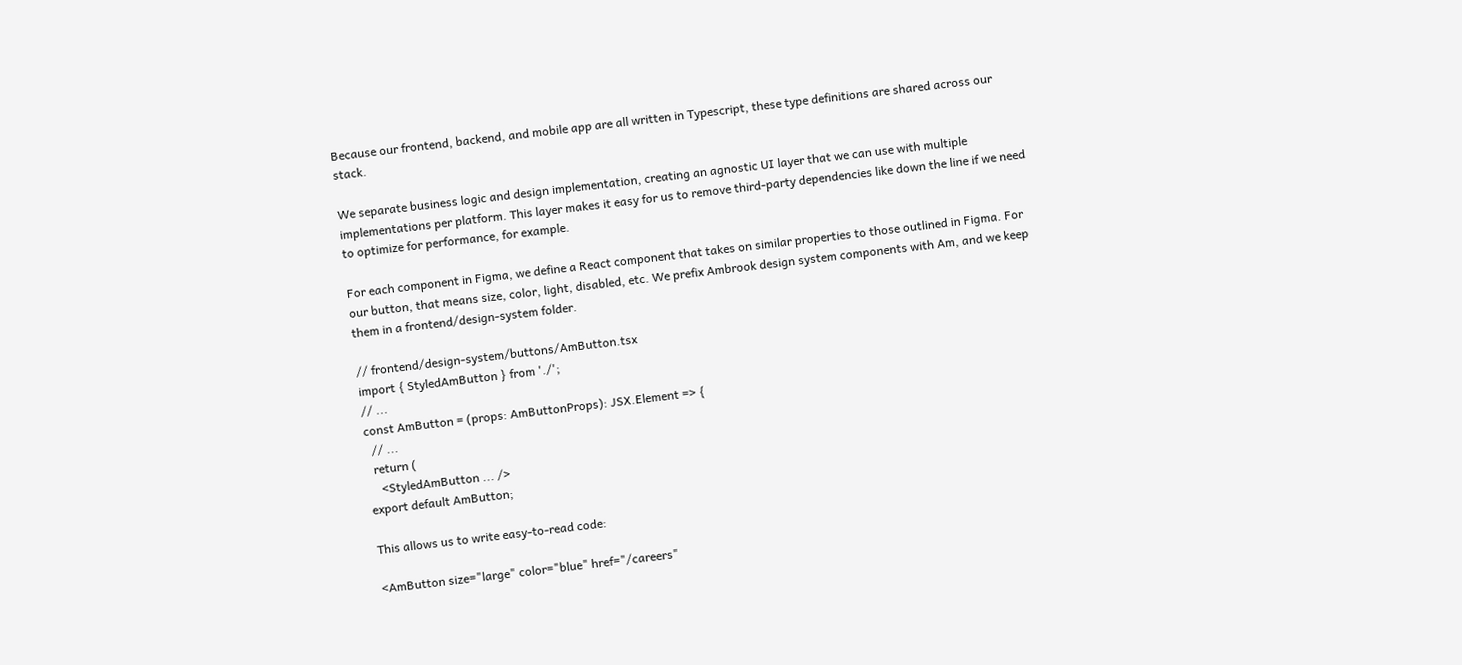Because our frontend, backend, and mobile app are all written in Typescript, these type definitions are shared across our stack.

We separate business logic and design implementation, creating an agnostic UI layer that we can use with multiple implementations per platform. This layer makes it easy for us to remove third-party dependencies like down the line if we need to optimize for performance, for example.

For each component in Figma, we define a React component that takes on similar properties to those outlined in Figma. For our button, that means size, color, light, disabled, etc. We prefix Ambrook design system components with Am, and we keep them in a frontend/design-system folder.

// frontend/design-system/buttons/AmButton.tsx
import { StyledAmButton } from './';
// ...
const AmButton = (props: AmButtonProps): JSX.Element => {
  // ...
  return (
    <StyledAmButton ... />
export default AmButton;

This allows us to write easy-to-read code:

<AmButton size="large" color="blue" href="/careers"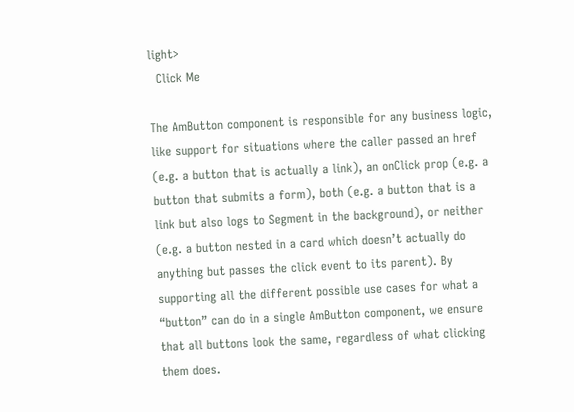light>
  Click Me

The AmButton component is responsible for any business logic, like support for situations where the caller passed an href (e.g. a button that is actually a link), an onClick prop (e.g. a button that submits a form), both (e.g. a button that is a link but also logs to Segment in the background), or neither (e.g. a button nested in a card which doesn’t actually do anything but passes the click event to its parent). By supporting all the different possible use cases for what a “button” can do in a single AmButton component, we ensure that all buttons look the same, regardless of what clicking them does.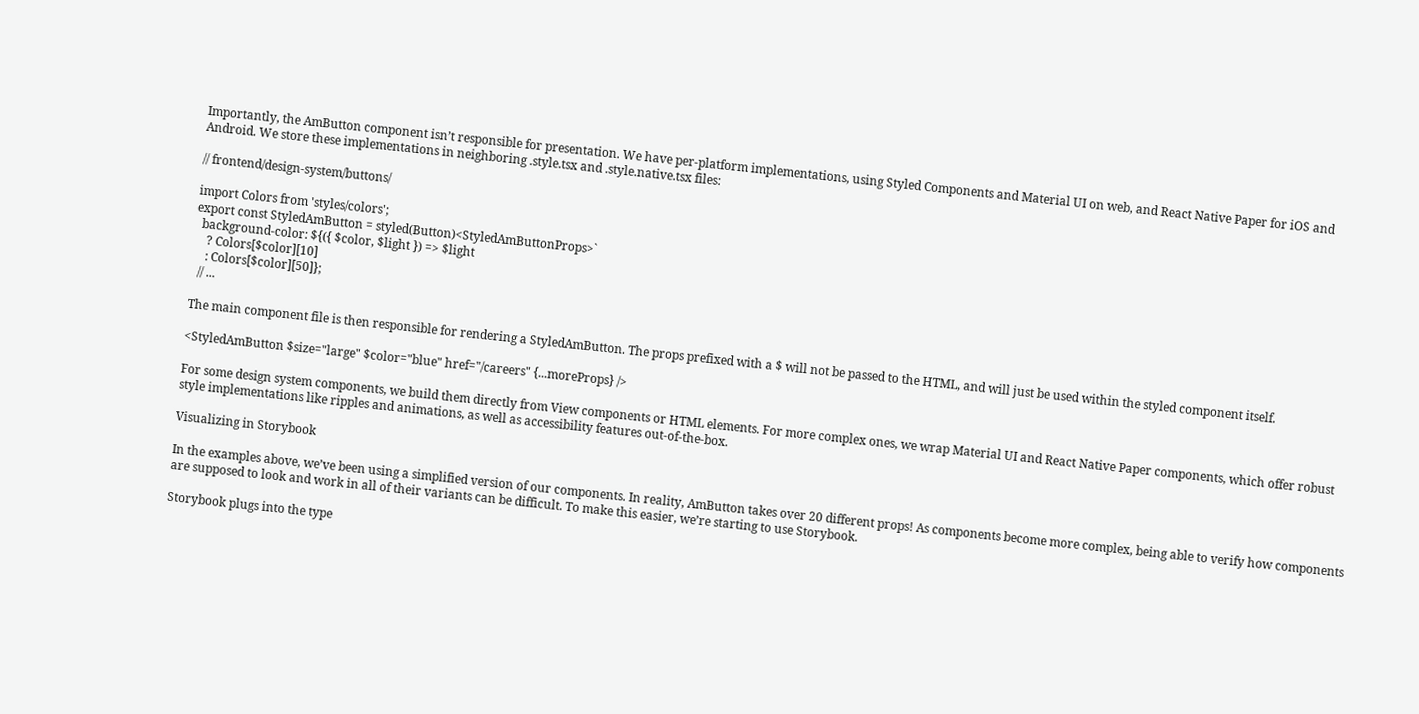Importantly, the AmButton component isn’t responsible for presentation. We have per-platform implementations, using Styled Components and Material UI on web, and React Native Paper for iOS and Android. We store these implementations in neighboring .style.tsx and .style.native.tsx files:

// frontend/design-system/buttons/

import Colors from 'styles/colors';
export const StyledAmButton = styled(Button)<StyledAmButtonProps>`
  background-color: ${({ $color, $light }) => $light
    ? Colors[$color][10]
    : Colors[$color][50]};
  // ...

The main component file is then responsible for rendering a StyledAmButton. The props prefixed with a $ will not be passed to the HTML, and will just be used within the styled component itself.

<StyledAmButton $size="large" $color="blue" href="/careers" {...moreProps} />

For some design system components, we build them directly from View components or HTML elements. For more complex ones, we wrap Material UI and React Native Paper components, which offer robust style implementations like ripples and animations, as well as accessibility features out-of-the-box.

Visualizing in Storybook

In the examples above, we’ve been using a simplified version of our components. In reality, AmButton takes over 20 different props! As components become more complex, being able to verify how components are supposed to look and work in all of their variants can be difficult. To make this easier, we’re starting to use Storybook.

Storybook plugs into the type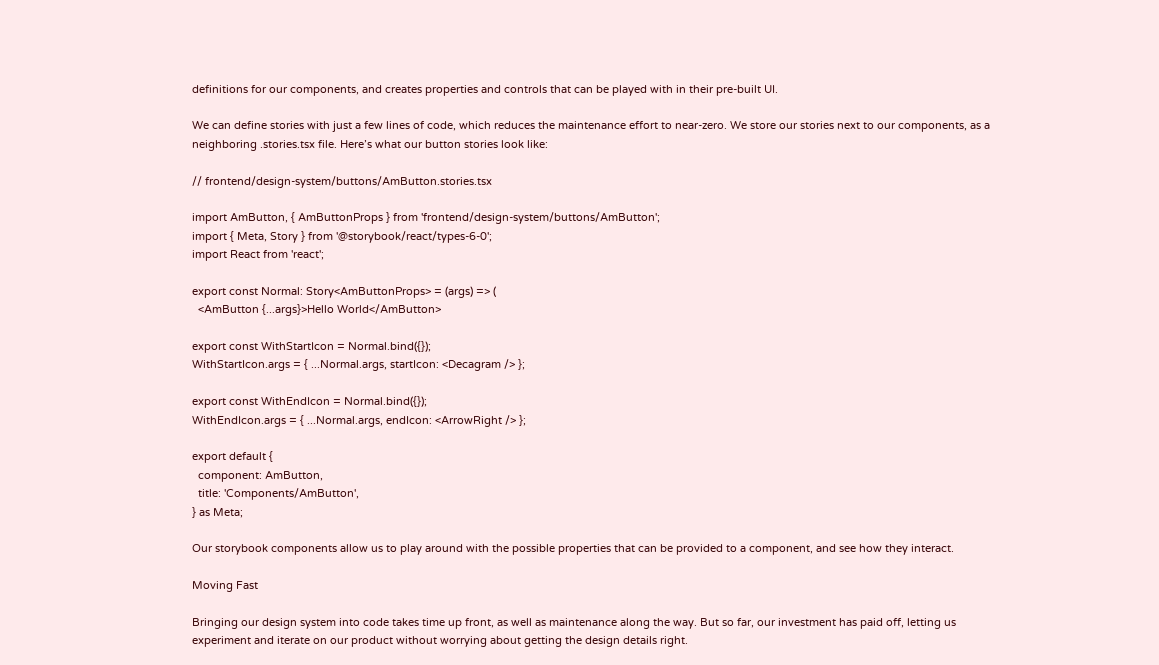definitions for our components, and creates properties and controls that can be played with in their pre-built UI.

We can define stories with just a few lines of code, which reduces the maintenance effort to near-zero. We store our stories next to our components, as a neighboring .stories.tsx file. Here’s what our button stories look like:

// frontend/design-system/buttons/AmButton.stories.tsx

import AmButton, { AmButtonProps } from 'frontend/design-system/buttons/AmButton';
import { Meta, Story } from '@storybook/react/types-6-0';
import React from 'react';

export const Normal: Story<AmButtonProps> = (args) => (
  <AmButton {...args}>Hello World</AmButton>

export const WithStartIcon = Normal.bind({});
WithStartIcon.args = { ...Normal.args, startIcon: <Decagram /> };

export const WithEndIcon = Normal.bind({});
WithEndIcon.args = { ...Normal.args, endIcon: <ArrowRight /> };

export default {
  component: AmButton,
  title: 'Components/AmButton',
} as Meta;

Our storybook components allow us to play around with the possible properties that can be provided to a component, and see how they interact.

Moving Fast

Bringing our design system into code takes time up front, as well as maintenance along the way. But so far, our investment has paid off, letting us experiment and iterate on our product without worrying about getting the design details right.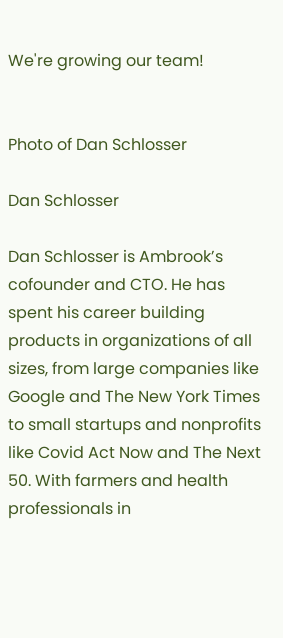We're growing our team!


Photo of Dan Schlosser

Dan Schlosser

Dan Schlosser is Ambrook’s cofounder and CTO. He has spent his career building products in organizations of all sizes, from large companies like Google and The New York Times to small startups and nonprofits like Covid Act Now and The Next 50. With farmers and health professionals in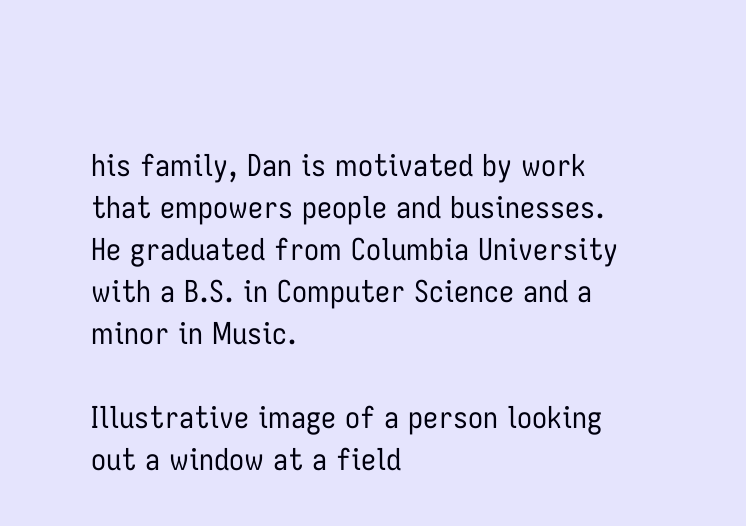his family, Dan is motivated by work that empowers people and businesses. He graduated from Columbia University with a B.S. in Computer Science and a minor in Music.

Illustrative image of a person looking out a window at a field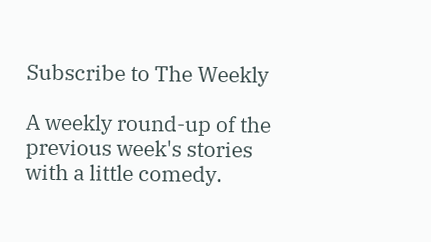Subscribe to The Weekly

A weekly round-up of the previous week's stories with a little comedy.